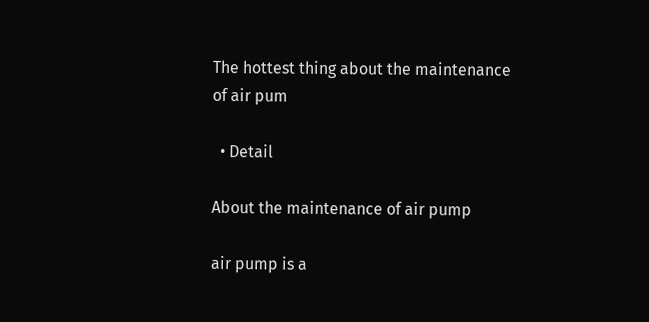The hottest thing about the maintenance of air pum

  • Detail

About the maintenance of air pump

air pump is a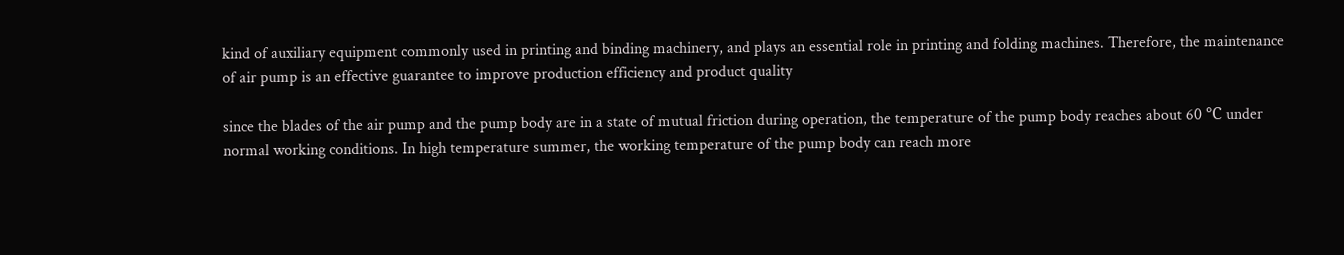kind of auxiliary equipment commonly used in printing and binding machinery, and plays an essential role in printing and folding machines. Therefore, the maintenance of air pump is an effective guarantee to improve production efficiency and product quality

since the blades of the air pump and the pump body are in a state of mutual friction during operation, the temperature of the pump body reaches about 60 ℃ under normal working conditions. In high temperature summer, the working temperature of the pump body can reach more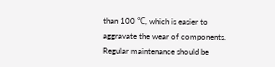than 100 ℃, which is easier to aggravate the wear of components. Regular maintenance should be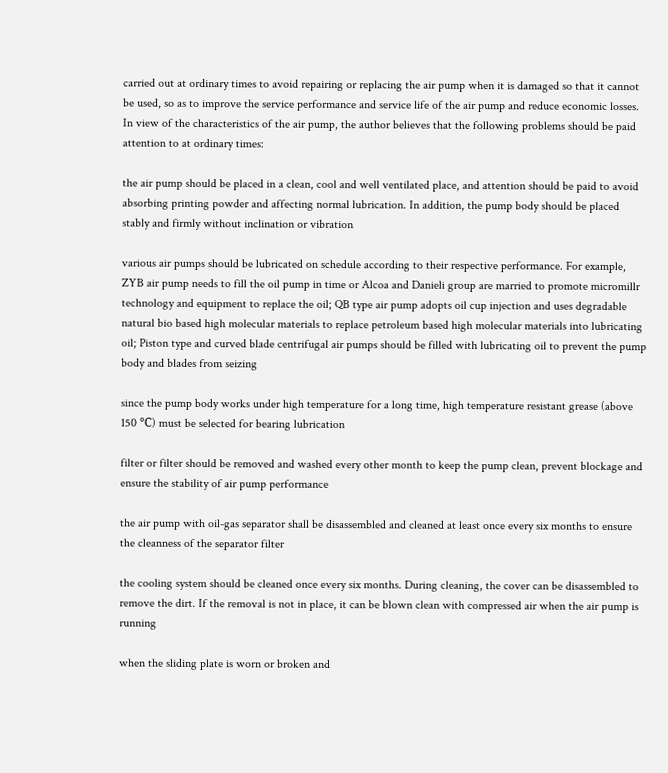carried out at ordinary times to avoid repairing or replacing the air pump when it is damaged so that it cannot be used, so as to improve the service performance and service life of the air pump and reduce economic losses. In view of the characteristics of the air pump, the author believes that the following problems should be paid attention to at ordinary times:

the air pump should be placed in a clean, cool and well ventilated place, and attention should be paid to avoid absorbing printing powder and affecting normal lubrication. In addition, the pump body should be placed stably and firmly without inclination or vibration

various air pumps should be lubricated on schedule according to their respective performance. For example, ZYB air pump needs to fill the oil pump in time or Alcoa and Danieli group are married to promote micromillr technology and equipment to replace the oil; QB type air pump adopts oil cup injection and uses degradable natural bio based high molecular materials to replace petroleum based high molecular materials into lubricating oil; Piston type and curved blade centrifugal air pumps should be filled with lubricating oil to prevent the pump body and blades from seizing

since the pump body works under high temperature for a long time, high temperature resistant grease (above 150 ℃) must be selected for bearing lubrication

filter or filter should be removed and washed every other month to keep the pump clean, prevent blockage and ensure the stability of air pump performance

the air pump with oil-gas separator shall be disassembled and cleaned at least once every six months to ensure the cleanness of the separator filter

the cooling system should be cleaned once every six months. During cleaning, the cover can be disassembled to remove the dirt. If the removal is not in place, it can be blown clean with compressed air when the air pump is running

when the sliding plate is worn or broken and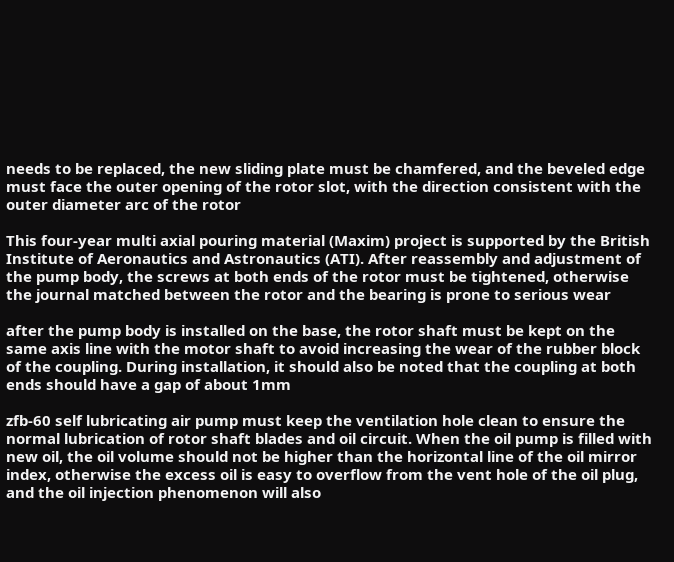needs to be replaced, the new sliding plate must be chamfered, and the beveled edge must face the outer opening of the rotor slot, with the direction consistent with the outer diameter arc of the rotor

This four-year multi axial pouring material (Maxim) project is supported by the British Institute of Aeronautics and Astronautics (ATI). After reassembly and adjustment of the pump body, the screws at both ends of the rotor must be tightened, otherwise the journal matched between the rotor and the bearing is prone to serious wear

after the pump body is installed on the base, the rotor shaft must be kept on the same axis line with the motor shaft to avoid increasing the wear of the rubber block of the coupling. During installation, it should also be noted that the coupling at both ends should have a gap of about 1mm

zfb-60 self lubricating air pump must keep the ventilation hole clean to ensure the normal lubrication of rotor shaft blades and oil circuit. When the oil pump is filled with new oil, the oil volume should not be higher than the horizontal line of the oil mirror index, otherwise the excess oil is easy to overflow from the vent hole of the oil plug, and the oil injection phenomenon will also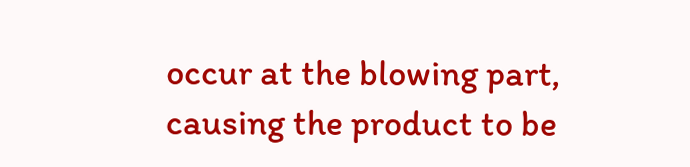occur at the blowing part, causing the product to be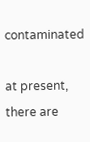contaminated

at present, there are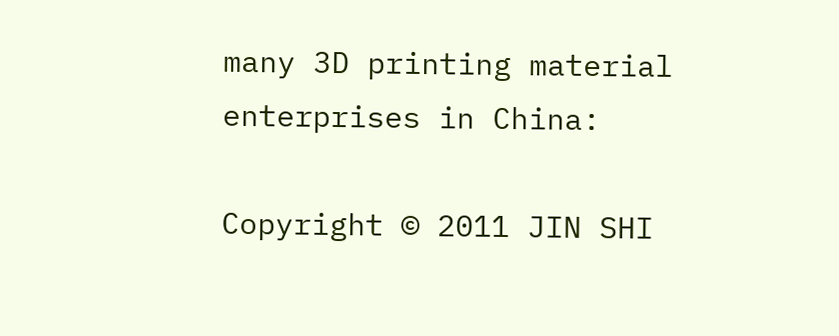many 3D printing material enterprises in China:

Copyright © 2011 JIN SHI